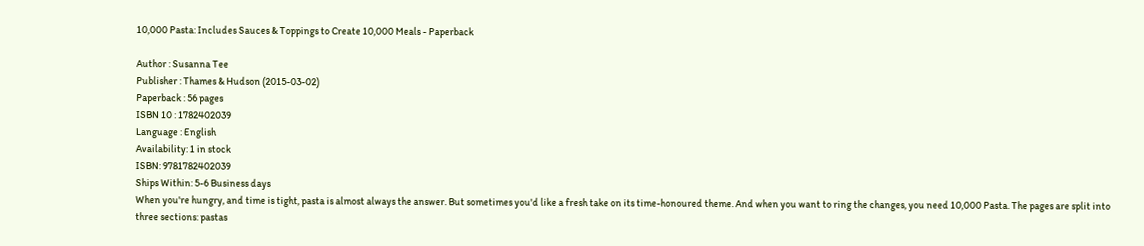10,000 Pasta: Includes Sauces & Toppings to Create 10,000 Meals - Paperback

Author : Susanna Tee
Publisher : Thames & Hudson (2015-03-02)
Paperback : 56 pages
ISBN 10 : 1782402039
Language : English
Availability: 1 in stock
ISBN: 9781782402039
Ships Within: 5-6 Business days
When you're hungry, and time is tight, pasta is almost always the answer. But sometimes you'd like a fresh take on its time-honoured theme. And when you want to ring the changes, you need 10,000 Pasta. The pages are split into three sections: pastas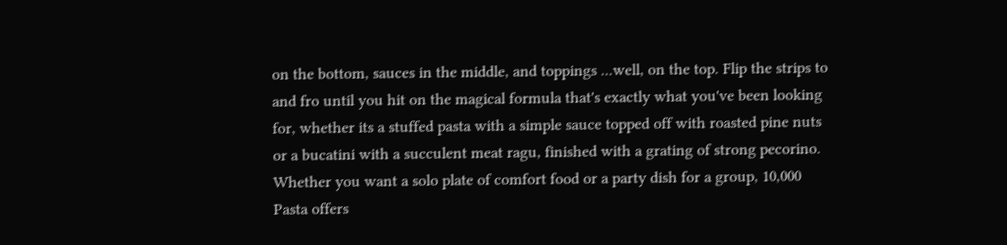on the bottom, sauces in the middle, and toppings ...well, on the top. Flip the strips to and fro until you hit on the magical formula that's exactly what you've been looking for, whether its a stuffed pasta with a simple sauce topped off with roasted pine nuts or a bucatini with a succulent meat ragu, finished with a grating of strong pecorino. Whether you want a solo plate of comfort food or a party dish for a group, 10,000 Pasta offers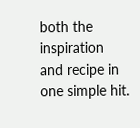both the inspiration and recipe in one simple hit.